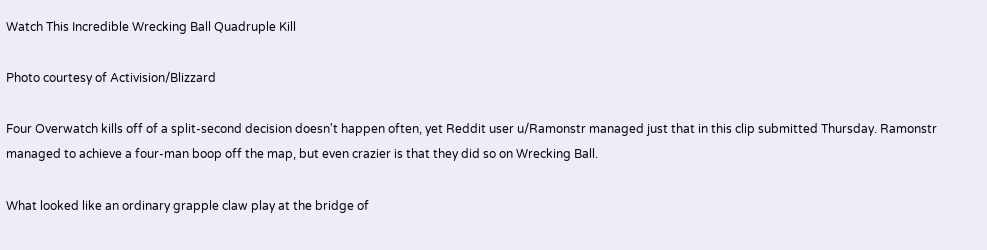Watch This Incredible Wrecking Ball Quadruple Kill

Photo courtesy of Activision/Blizzard

Four Overwatch kills off of a split-second decision doesn't happen often, yet Reddit user u/Ramonstr managed just that in this clip submitted Thursday. Ramonstr managed to achieve a four-man boop off the map, but even crazier is that they did so on Wrecking Ball.

What looked like an ordinary grapple claw play at the bridge of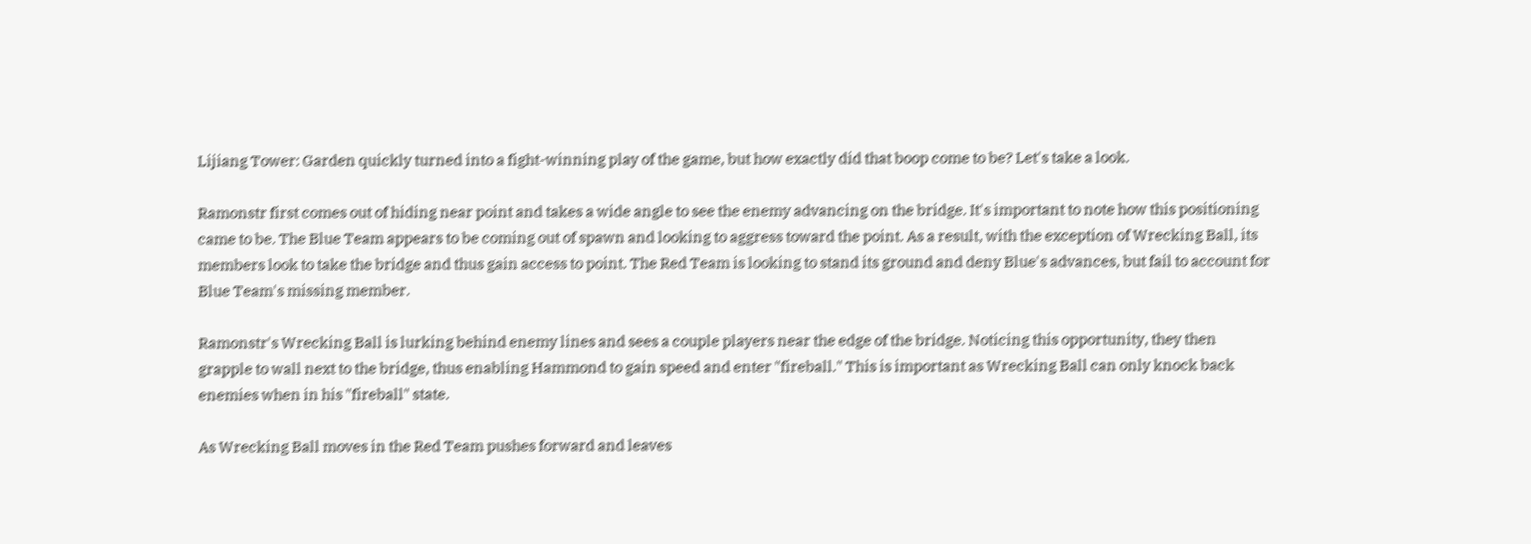Lijiang Tower: Garden quickly turned into a fight-winning play of the game, but how exactly did that boop come to be? Let's take a look.

Ramonstr first comes out of hiding near point and takes a wide angle to see the enemy advancing on the bridge. It's important to note how this positioning came to be. The Blue Team appears to be coming out of spawn and looking to aggress toward the point. As a result, with the exception of Wrecking Ball, its members look to take the bridge and thus gain access to point. The Red Team is looking to stand its ground and deny Blue's advances, but fail to account for Blue Team's missing member.

Ramonstr's Wrecking Ball is lurking behind enemy lines and sees a couple players near the edge of the bridge. Noticing this opportunity, they then grapple to wall next to the bridge, thus enabling Hammond to gain speed and enter "fireball." This is important as Wrecking Ball can only knock back enemies when in his "fireball" state.

As Wrecking Ball moves in the Red Team pushes forward and leaves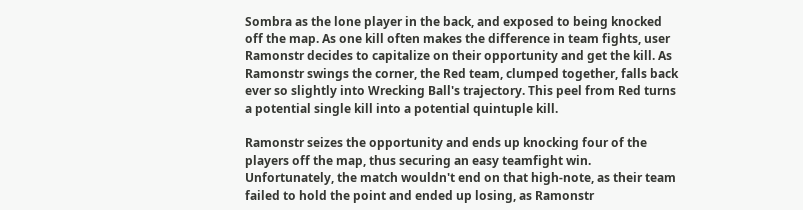Sombra as the lone player in the back, and exposed to being knocked off the map. As one kill often makes the difference in team fights, user Ramonstr decides to capitalize on their opportunity and get the kill. As Ramonstr swings the corner, the Red team, clumped together, falls back ever so slightly into Wrecking Ball's trajectory. This peel from Red turns a potential single kill into a potential quintuple kill.

Ramonstr seizes the opportunity and ends up knocking four of the players off the map, thus securing an easy teamfight win. Unfortunately, the match wouldn't end on that high-note, as their team failed to hold the point and ended up losing, as Ramonstr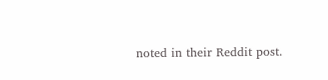noted in their Reddit post.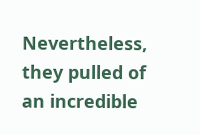Nevertheless, they pulled of an incredible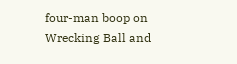four-man boop on Wrecking Ball and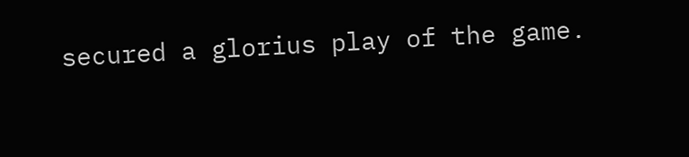secured a glorius play of the game.